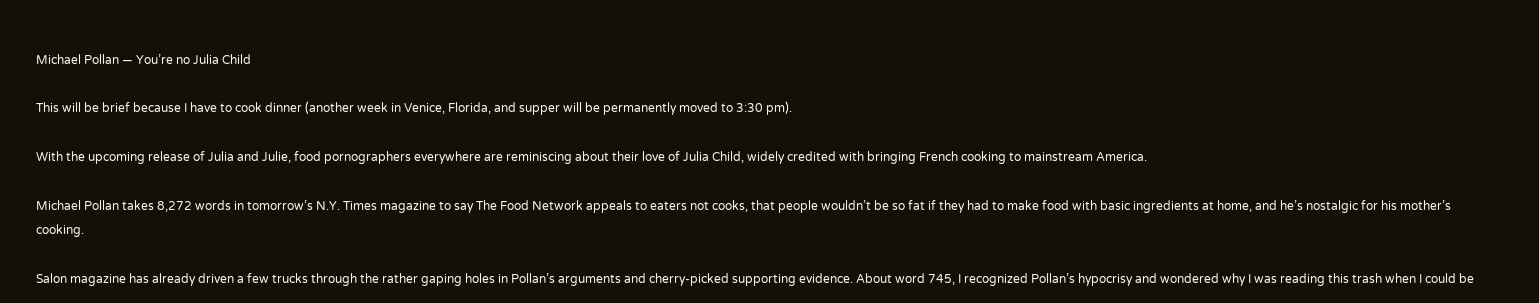Michael Pollan — You’re no Julia Child

This will be brief because I have to cook dinner (another week in Venice, Florida, and supper will be permanently moved to 3:30 pm).

With the upcoming release of Julia and Julie, food pornographers everywhere are reminiscing about their love of Julia Child, widely credited with bringing French cooking to mainstream America.

Michael Pollan takes 8,272 words in tomorrow’s N.Y. Times magazine to say The Food Network appeals to eaters not cooks, that people wouldn’t be so fat if they had to make food with basic ingredients at home, and he’s nostalgic for his mother’s cooking.

Salon magazine has already driven a few trucks through the rather gaping holes in Pollan’s arguments and cherry-picked supporting evidence. About word 745, I recognized Pollan’s hypocrisy and wondered why I was reading this trash when I could be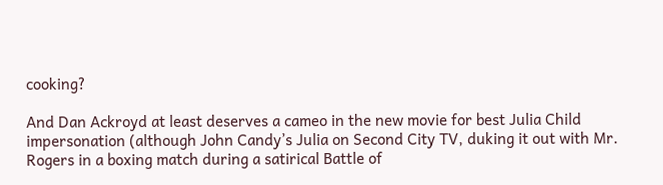cooking?

And Dan Ackroyd at least deserves a cameo in the new movie for best Julia Child impersonation (although John Candy’s Julia on Second City TV, duking it out with Mr. Rogers in a boxing match during a satirical Battle of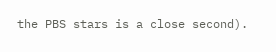the PBS stars is a close second).